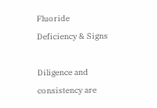Fluoride Deficiency & Signs

Diligence and consistency are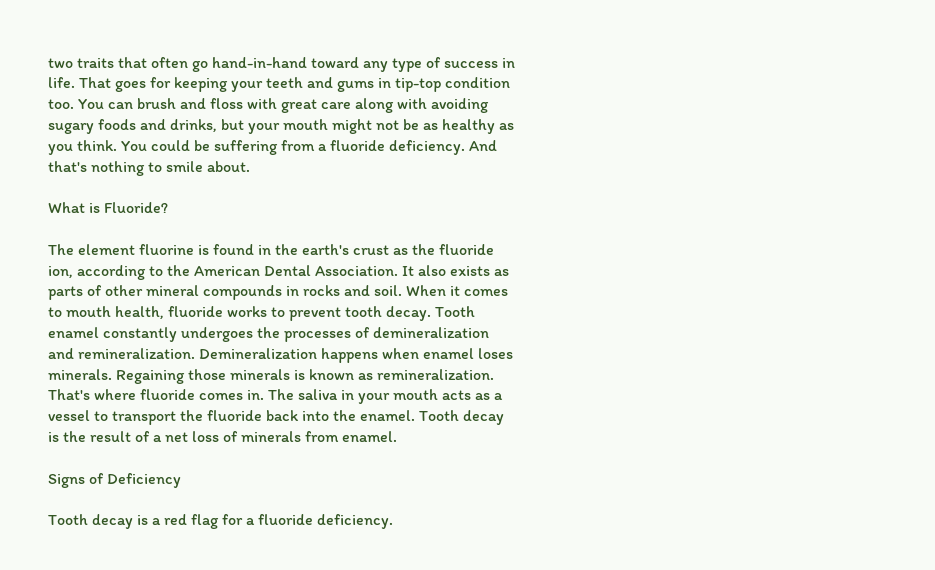two traits that often go hand-in-hand toward any type of success in life. That goes for keeping your teeth and gums in tip-top condition too. You can brush and floss with great care along with avoiding sugary foods and drinks, but your mouth might not be as healthy as you think. You could be suffering from a fluoride deficiency. And that's nothing to smile about.

What is Fluoride?

The element fluorine is found in the earth's crust as the fluoride ion, according to the American Dental Association. It also exists as parts of other mineral compounds in rocks and soil. When it comes to mouth health, fluoride works to prevent tooth decay. Tooth enamel constantly undergoes the processes of demineralization and remineralization. Demineralization happens when enamel loses minerals. Regaining those minerals is known as remineralization. That's where fluoride comes in. The saliva in your mouth acts as a vessel to transport the fluoride back into the enamel. Tooth decay is the result of a net loss of minerals from enamel.

Signs of Deficiency

Tooth decay is a red flag for a fluoride deficiency.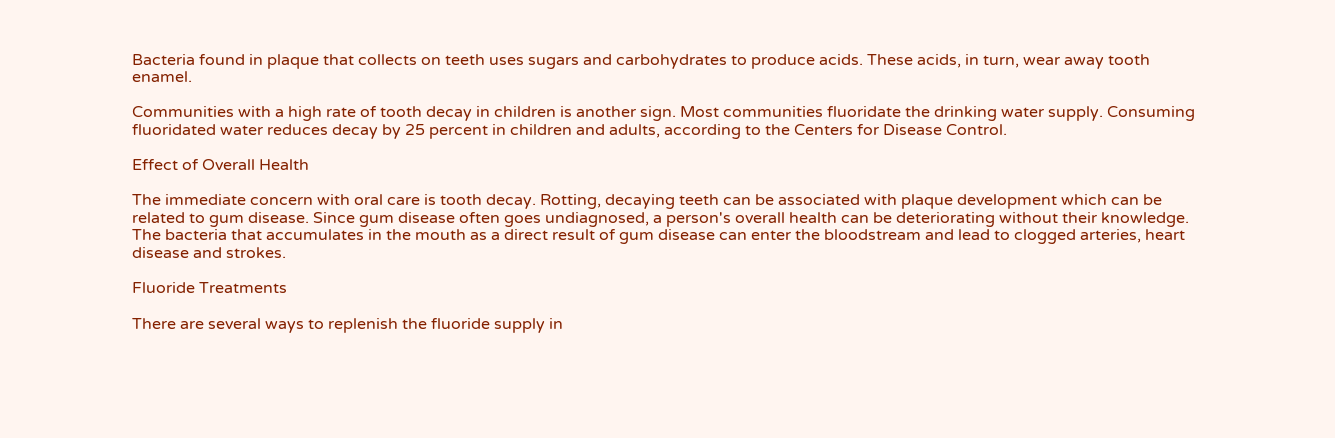Bacteria found in plaque that collects on teeth uses sugars and carbohydrates to produce acids. These acids, in turn, wear away tooth enamel.

Communities with a high rate of tooth decay in children is another sign. Most communities fluoridate the drinking water supply. Consuming fluoridated water reduces decay by 25 percent in children and adults, according to the Centers for Disease Control.

Effect of Overall Health

The immediate concern with oral care is tooth decay. Rotting, decaying teeth can be associated with plaque development which can be related to gum disease. Since gum disease often goes undiagnosed, a person's overall health can be deteriorating without their knowledge. The bacteria that accumulates in the mouth as a direct result of gum disease can enter the bloodstream and lead to clogged arteries, heart disease and strokes.

Fluoride Treatments

There are several ways to replenish the fluoride supply in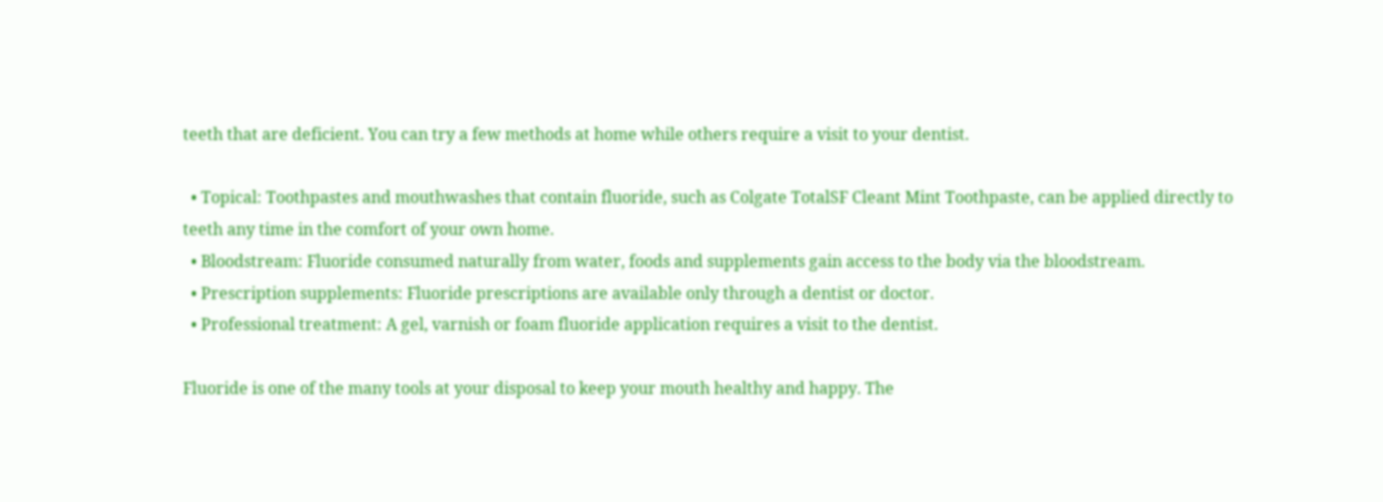teeth that are deficient. You can try a few methods at home while others require a visit to your dentist.

  • Topical: Toothpastes and mouthwashes that contain fluoride, such as Colgate TotalSF Cleant Mint Toothpaste, can be applied directly to teeth any time in the comfort of your own home.
  • Bloodstream: Fluoride consumed naturally from water, foods and supplements gain access to the body via the bloodstream.
  • Prescription supplements: Fluoride prescriptions are available only through a dentist or doctor.
  • Professional treatment: A gel, varnish or foam fluoride application requires a visit to the dentist.

Fluoride is one of the many tools at your disposal to keep your mouth healthy and happy. The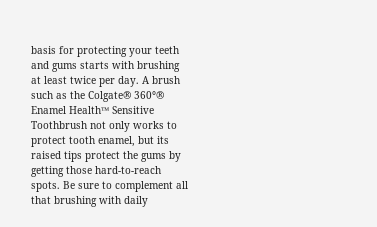basis for protecting your teeth and gums starts with brushing at least twice per day. A brush such as the Colgate® 360°® Enamel Health™ Sensitive Toothbrush not only works to protect tooth enamel, but its raised tips protect the gums by getting those hard-to-reach spots. Be sure to complement all that brushing with daily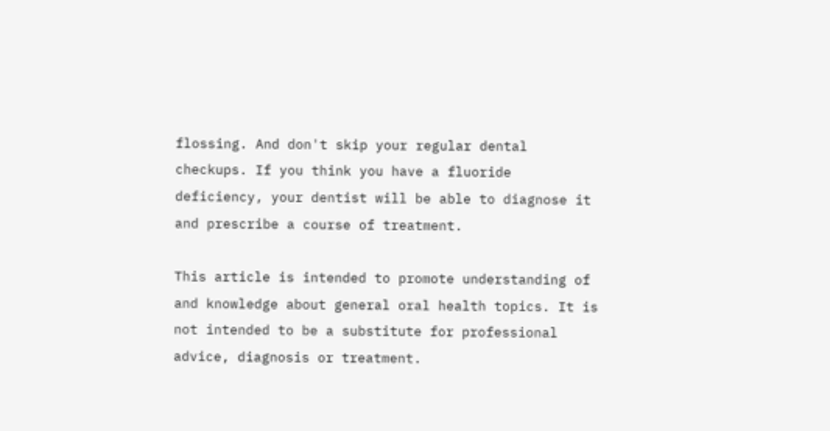flossing. And don't skip your regular dental checkups. If you think you have a fluoride deficiency, your dentist will be able to diagnose it and prescribe a course of treatment.

This article is intended to promote understanding of and knowledge about general oral health topics. It is not intended to be a substitute for professional advice, diagnosis or treatment.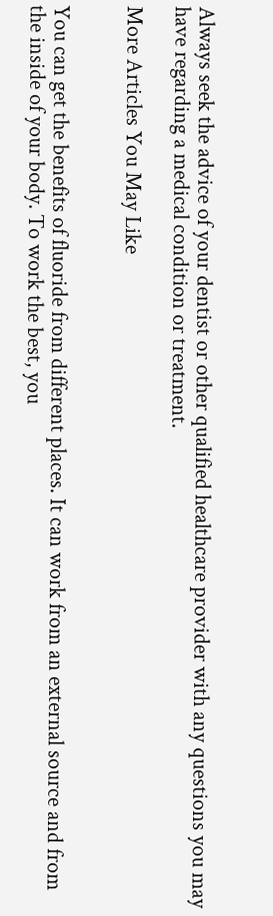Always seek the advice of your dentist or other qualified healthcare provider with any questions you may have regarding a medical condition or treatment.

More Articles You May Like


You can get the benefits of fluoride from different places. It can work from an external source and from the inside of your body. To work the best, you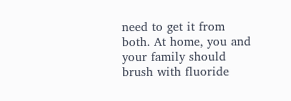need to get it from both. At home, you and your family should brush with fluoride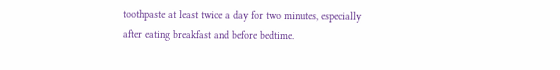toothpaste at least twice a day for two minutes, especially after eating breakfast and before bedtime.